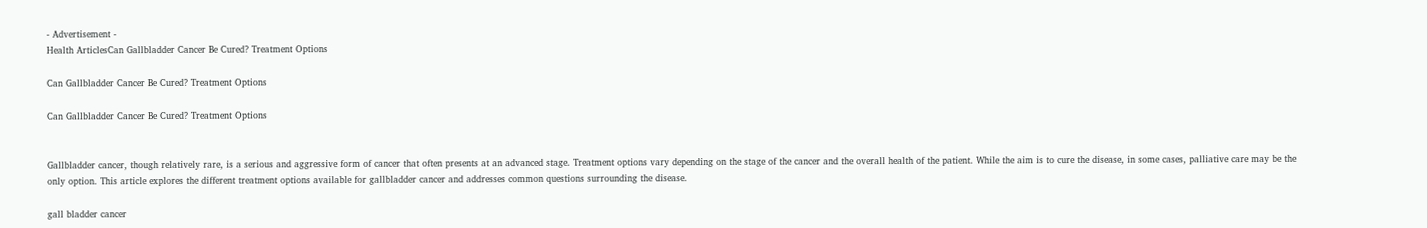- Advertisement -
Health ArticlesCan Gallbladder Cancer Be Cured? Treatment Options

Can Gallbladder Cancer Be Cured? Treatment Options

Can Gallbladder Cancer Be Cured? Treatment Options


Gallbladder cancer, though relatively rare, is a serious and aggressive form of cancer that often presents at an advanced stage. Treatment options vary depending on the stage of the cancer and the overall health of the patient. While the aim is to cure the disease, in some cases, palliative care may be the only option. This article explores the different treatment options available for gallbladder cancer and addresses common questions surrounding the disease.

gall bladder cancer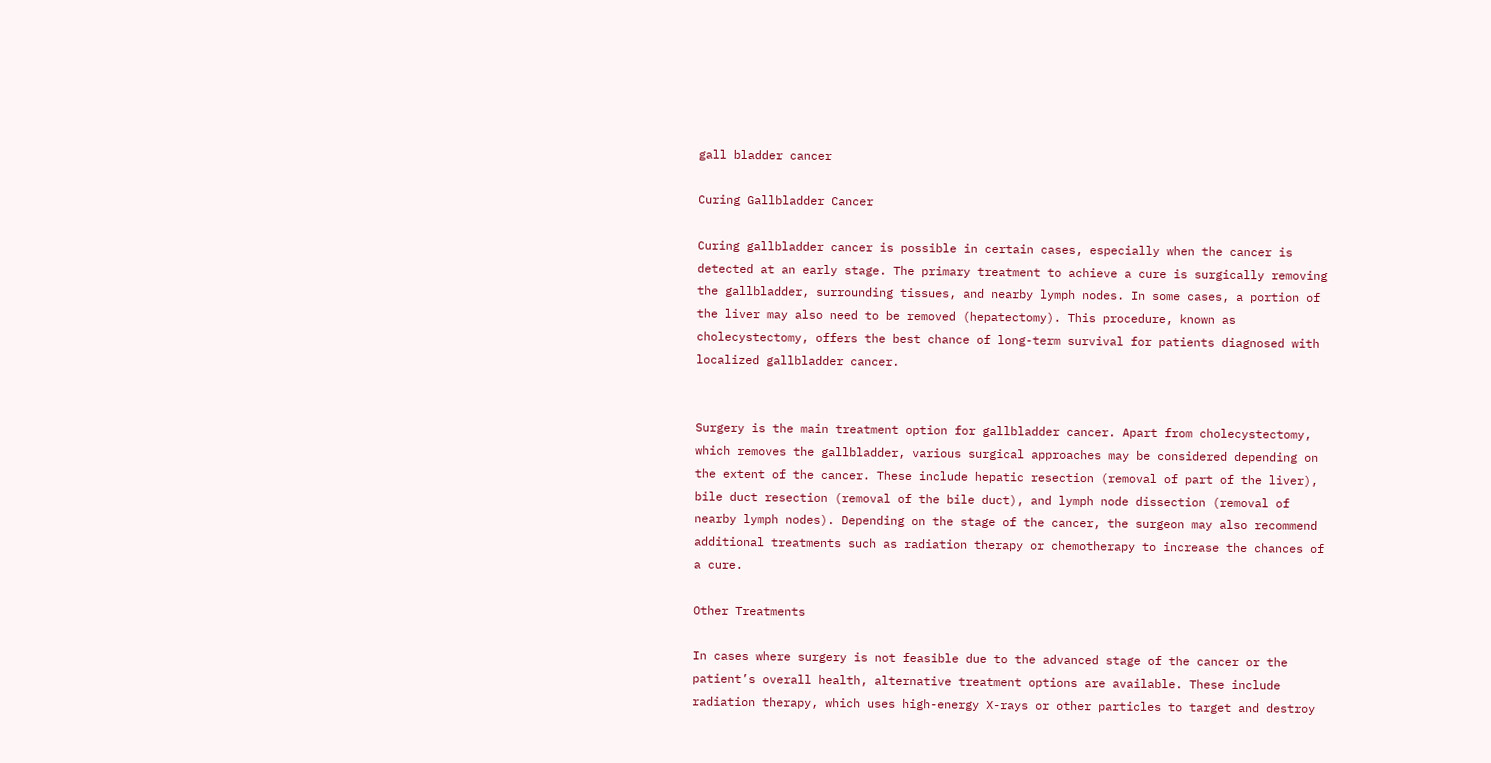gall bladder cancer

Curing Gallbladder Cancer

Curing gallbladder cancer is possible in certain cases, especially when the cancer is detected at an early stage. The primary treatment to achieve a cure is surgically removing the gallbladder, surrounding tissues, and nearby lymph nodes. In some cases, a portion of the liver may also need to be removed (hepatectomy). This procedure, known as cholecystectomy, offers the best chance of long-term survival for patients diagnosed with localized gallbladder cancer.


Surgery is the main treatment option for gallbladder cancer. Apart from cholecystectomy, which removes the gallbladder, various surgical approaches may be considered depending on the extent of the cancer. These include hepatic resection (removal of part of the liver), bile duct resection (removal of the bile duct), and lymph node dissection (removal of nearby lymph nodes). Depending on the stage of the cancer, the surgeon may also recommend additional treatments such as radiation therapy or chemotherapy to increase the chances of a cure.

Other Treatments

In cases where surgery is not feasible due to the advanced stage of the cancer or the patient’s overall health, alternative treatment options are available. These include radiation therapy, which uses high-energy X-rays or other particles to target and destroy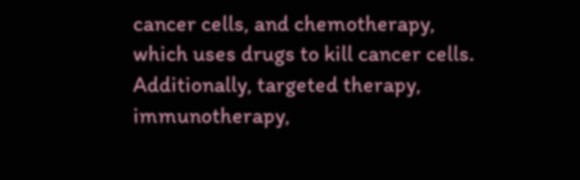cancer cells, and chemotherapy, which uses drugs to kill cancer cells. Additionally, targeted therapy, immunotherapy,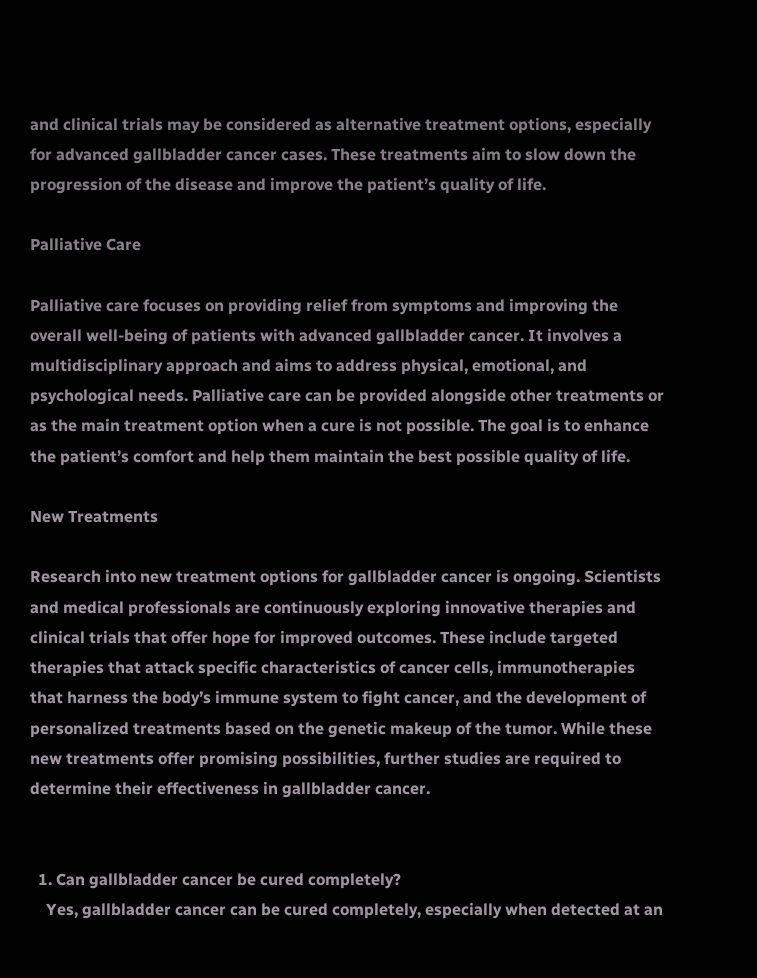and clinical trials may be considered as alternative treatment options, especially for advanced gallbladder cancer cases. These treatments aim to slow down the progression of the disease and improve the patient’s quality of life.

Palliative Care

Palliative care focuses on providing relief from symptoms and improving the overall well-being of patients with advanced gallbladder cancer. It involves a multidisciplinary approach and aims to address physical, emotional, and psychological needs. Palliative care can be provided alongside other treatments or as the main treatment option when a cure is not possible. The goal is to enhance the patient’s comfort and help them maintain the best possible quality of life.

New Treatments

Research into new treatment options for gallbladder cancer is ongoing. Scientists and medical professionals are continuously exploring innovative therapies and clinical trials that offer hope for improved outcomes. These include targeted therapies that attack specific characteristics of cancer cells, immunotherapies that harness the body’s immune system to fight cancer, and the development of personalized treatments based on the genetic makeup of the tumor. While these new treatments offer promising possibilities, further studies are required to determine their effectiveness in gallbladder cancer.


  1. Can gallbladder cancer be cured completely?
    Yes, gallbladder cancer can be cured completely, especially when detected at an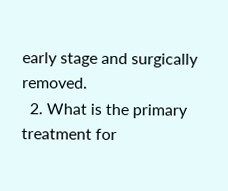early stage and surgically removed.
  2. What is the primary treatment for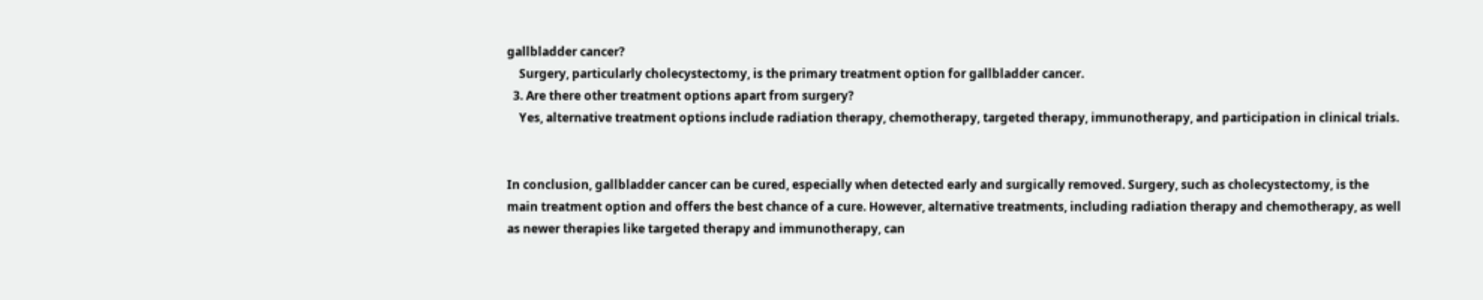gallbladder cancer?
    Surgery, particularly cholecystectomy, is the primary treatment option for gallbladder cancer.
  3. Are there other treatment options apart from surgery?
    Yes, alternative treatment options include radiation therapy, chemotherapy, targeted therapy, immunotherapy, and participation in clinical trials.


In conclusion, gallbladder cancer can be cured, especially when detected early and surgically removed. Surgery, such as cholecystectomy, is the main treatment option and offers the best chance of a cure. However, alternative treatments, including radiation therapy and chemotherapy, as well as newer therapies like targeted therapy and immunotherapy, can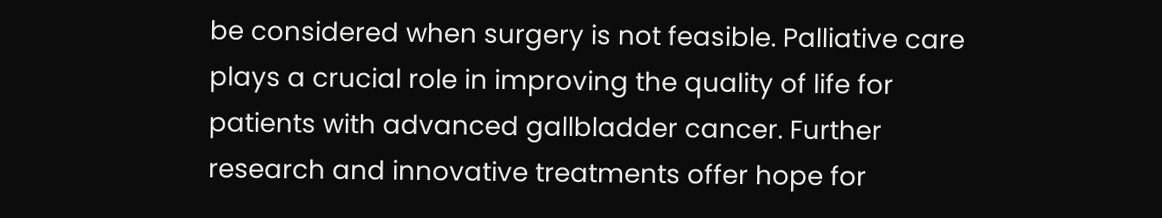be considered when surgery is not feasible. Palliative care plays a crucial role in improving the quality of life for patients with advanced gallbladder cancer. Further research and innovative treatments offer hope for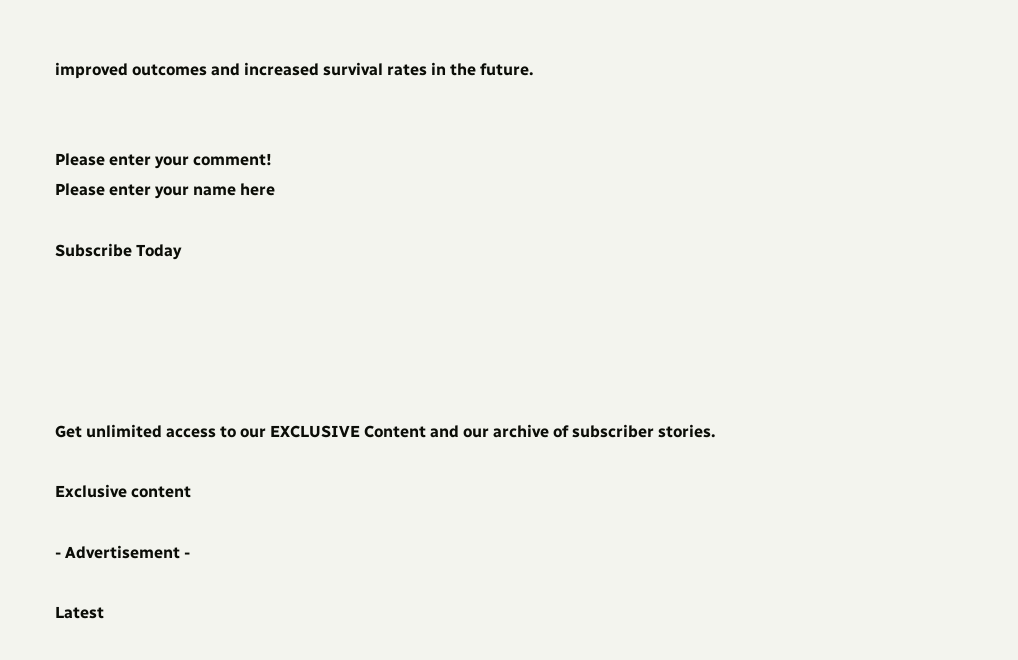improved outcomes and increased survival rates in the future.


Please enter your comment!
Please enter your name here

Subscribe Today





Get unlimited access to our EXCLUSIVE Content and our archive of subscriber stories.

Exclusive content

- Advertisement -

Latest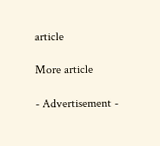article

More article

- Advertisement -